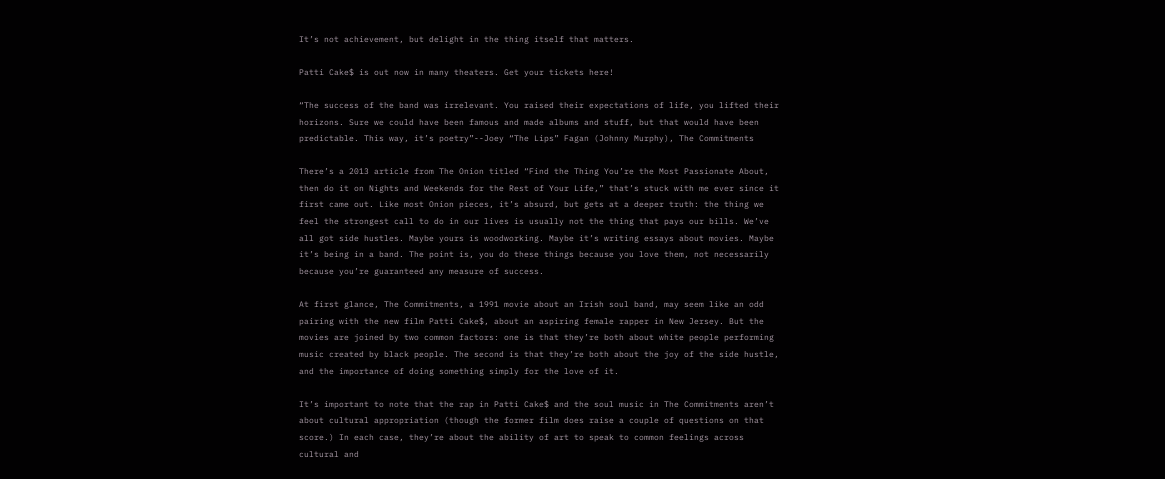It’s not achievement, but delight in the thing itself that matters.

Patti Cake$ is out now in many theaters. Get your tickets here!

“The success of the band was irrelevant. You raised their expectations of life, you lifted their horizons. Sure we could have been famous and made albums and stuff, but that would have been predictable. This way, it’s poetry”--Joey “The Lips” Fagan (Johnny Murphy), The Commitments

There’s a 2013 article from The Onion titled “Find the Thing You’re the Most Passionate About, then do it on Nights and Weekends for the Rest of Your Life,” that’s stuck with me ever since it first came out. Like most Onion pieces, it’s absurd, but gets at a deeper truth: the thing we feel the strongest call to do in our lives is usually not the thing that pays our bills. We’ve all got side hustles. Maybe yours is woodworking. Maybe it’s writing essays about movies. Maybe it’s being in a band. The point is, you do these things because you love them, not necessarily because you’re guaranteed any measure of success.

At first glance, The Commitments, a 1991 movie about an Irish soul band, may seem like an odd pairing with the new film Patti Cake$, about an aspiring female rapper in New Jersey. But the movies are joined by two common factors: one is that they’re both about white people performing music created by black people. The second is that they’re both about the joy of the side hustle, and the importance of doing something simply for the love of it.

It’s important to note that the rap in Patti Cake$ and the soul music in The Commitments aren’t about cultural appropriation (though the former film does raise a couple of questions on that score.) In each case, they’re about the ability of art to speak to common feelings across cultural and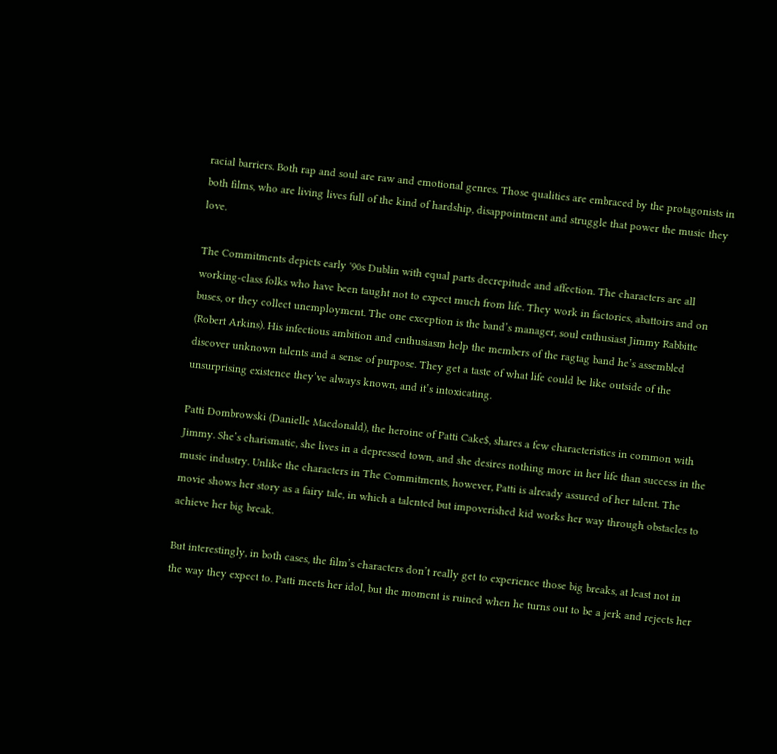racial barriers. Both rap and soul are raw and emotional genres. Those qualities are embraced by the protagonists in both films, who are living lives full of the kind of hardship, disappointment and struggle that power the music they love.

The Commitments depicts early '90s Dublin with equal parts decrepitude and affection. The characters are all working-class folks who have been taught not to expect much from life. They work in factories, abattoirs and on buses, or they collect unemployment. The one exception is the band’s manager, soul enthusiast Jimmy Rabbitte (Robert Arkins). His infectious ambition and enthusiasm help the members of the ragtag band he’s assembled discover unknown talents and a sense of purpose. They get a taste of what life could be like outside of the unsurprising existence they’ve always known, and it’s intoxicating.

Patti Dombrowski (Danielle Macdonald), the heroine of Patti Cake$, shares a few characteristics in common with Jimmy. She’s charismatic, she lives in a depressed town, and she desires nothing more in her life than success in the music industry. Unlike the characters in The Commitments, however, Patti is already assured of her talent. The movie shows her story as a fairy tale, in which a talented but impoverished kid works her way through obstacles to achieve her big break.

But interestingly, in both cases, the film’s characters don’t really get to experience those big breaks, at least not in the way they expect to. Patti meets her idol, but the moment is ruined when he turns out to be a jerk and rejects her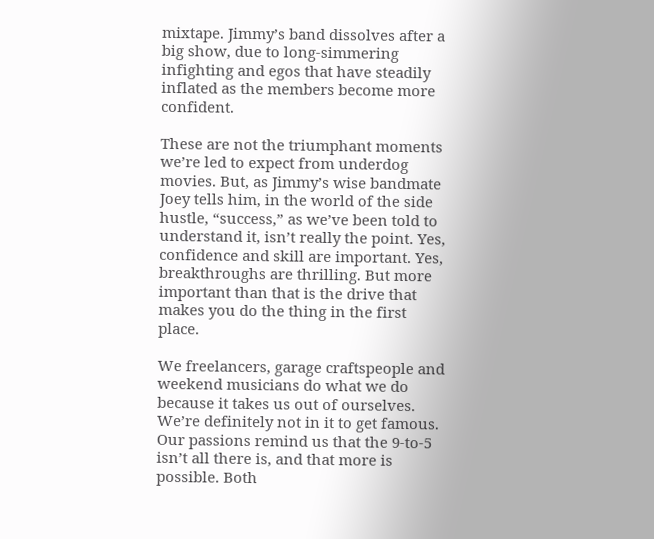mixtape. Jimmy’s band dissolves after a big show, due to long-simmering infighting and egos that have steadily inflated as the members become more confident.

These are not the triumphant moments we’re led to expect from underdog movies. But, as Jimmy’s wise bandmate Joey tells him, in the world of the side hustle, “success,” as we’ve been told to understand it, isn’t really the point. Yes, confidence and skill are important. Yes, breakthroughs are thrilling. But more important than that is the drive that makes you do the thing in the first place.

We freelancers, garage craftspeople and weekend musicians do what we do because it takes us out of ourselves. We’re definitely not in it to get famous. Our passions remind us that the 9-to-5 isn’t all there is, and that more is possible. Both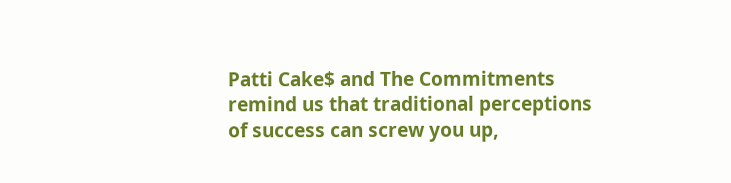Patti Cake$ and The Commitments remind us that traditional perceptions of success can screw you up,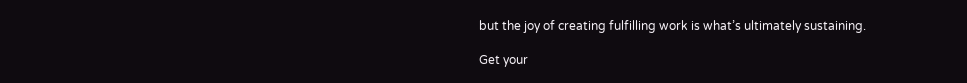but the joy of creating fulfilling work is what’s ultimately sustaining.

Get your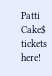Patti Cake$ tickets here!